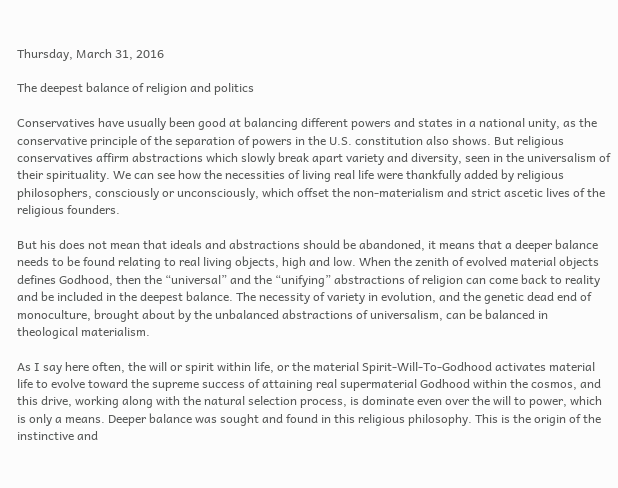Thursday, March 31, 2016

The deepest balance of religion and politics

Conservatives have usually been good at balancing different powers and states in a national unity, as the conservative principle of the separation of powers in the U.S. constitution also shows. But religious conservatives affirm abstractions which slowly break apart variety and diversity, seen in the universalism of their spirituality. We can see how the necessities of living real life were thankfully added by religious philosophers, consciously or unconsciously, which offset the non-materialism and strict ascetic lives of the religious founders.

But his does not mean that ideals and abstractions should be abandoned, it means that a deeper balance needs to be found relating to real living objects, high and low. When the zenith of evolved material objects defines Godhood, then the “universal” and the “unifying” abstractions of religion can come back to reality and be included in the deepest balance. The necessity of variety in evolution, and the genetic dead end of monoculture, brought about by the unbalanced abstractions of universalism, can be balanced in theological materialism.

As I say here often, the will or spirit within life, or the material Spirit-Will-To-Godhood activates material life to evolve toward the supreme success of attaining real supermaterial Godhood within the cosmos, and this drive, working along with the natural selection process, is dominate even over the will to power, which is only a means. Deeper balance was sought and found in this religious philosophy. This is the origin of the instinctive and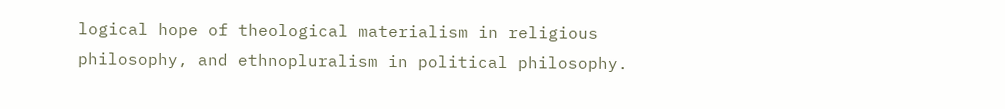logical hope of theological materialism in religious philosophy, and ethnopluralism in political philosophy.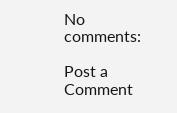No comments:

Post a Comment